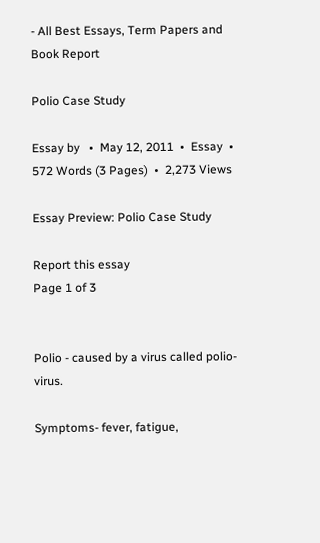- All Best Essays, Term Papers and Book Report

Polio Case Study

Essay by   •  May 12, 2011  •  Essay  •  572 Words (3 Pages)  •  2,273 Views

Essay Preview: Polio Case Study

Report this essay
Page 1 of 3


Polio - caused by a virus called polio-virus.

Symptoms- fever, fatigue,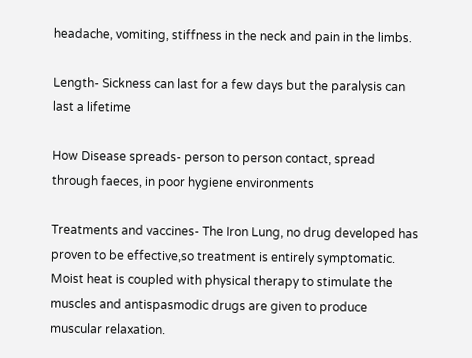headache, vomiting, stiffness in the neck and pain in the limbs.

Length- Sickness can last for a few days but the paralysis can last a lifetime

How Disease spreads- person to person contact, spread through faeces, in poor hygiene environments

Treatments and vaccines- The Iron Lung, no drug developed has proven to be effective,so treatment is entirely symptomatic. Moist heat is coupled with physical therapy to stimulate the muscles and antispasmodic drugs are given to produce muscular relaxation.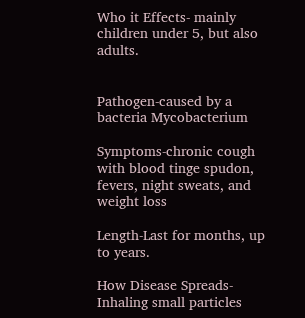Who it Effects- mainly children under 5, but also adults.


Pathogen-caused by a bacteria Mycobacterium

Symptoms-chronic cough with blood tinge spudon, fevers, night sweats, and weight loss

Length-Last for months, up to years.

How Disease Spreads-Inhaling small particles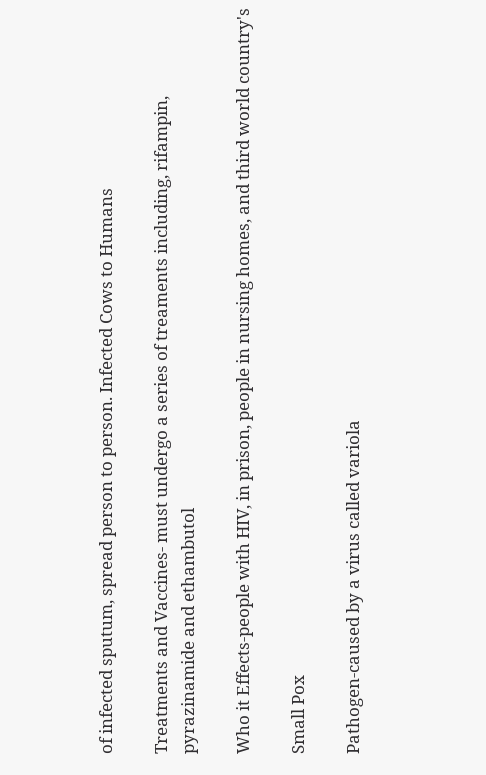of infected sputum, spread person to person. Infected Cows to Humans

Treatments and Vaccines- must undergo a series of treaments including, rifampin, pyrazinamide and ethambutol

Who it Effects-people with HIV, in prison, people in nursing homes, and third world country's

Small Pox

Pathogen-caused by a virus called variola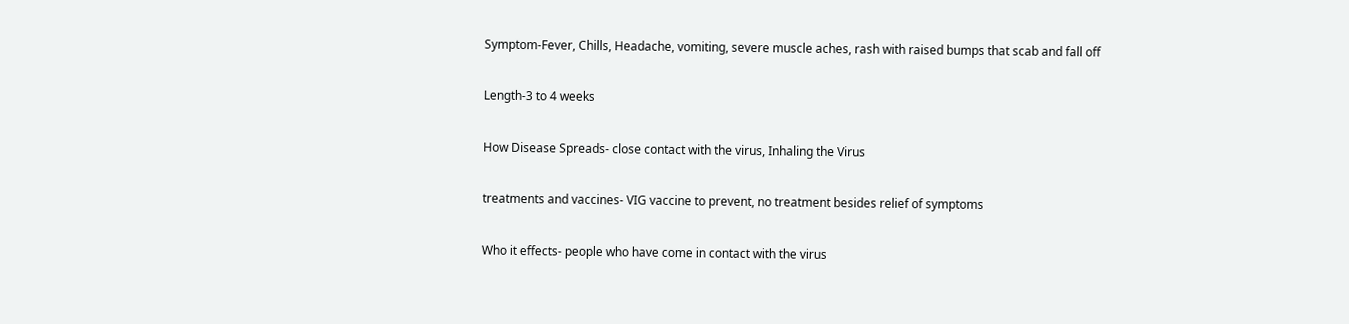Symptom-Fever, Chills, Headache, vomiting, severe muscle aches, rash with raised bumps that scab and fall off

Length-3 to 4 weeks

How Disease Spreads- close contact with the virus, Inhaling the Virus

treatments and vaccines- VIG vaccine to prevent, no treatment besides relief of symptoms

Who it effects- people who have come in contact with the virus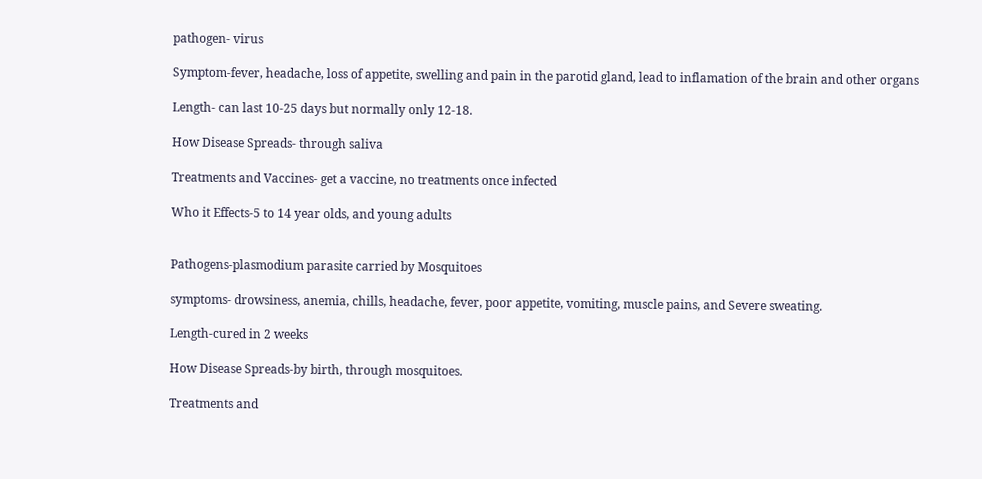pathogen- virus

Symptom-fever, headache, loss of appetite, swelling and pain in the parotid gland, lead to inflamation of the brain and other organs

Length- can last 10-25 days but normally only 12-18.

How Disease Spreads- through saliva

Treatments and Vaccines- get a vaccine, no treatments once infected

Who it Effects-5 to 14 year olds, and young adults


Pathogens-plasmodium parasite carried by Mosquitoes

symptoms- drowsiness, anemia, chills, headache, fever, poor appetite, vomiting, muscle pains, and Severe sweating.

Length-cured in 2 weeks

How Disease Spreads-by birth, through mosquitoes.

Treatments and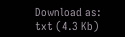Download as:   txt (4.3 Kb)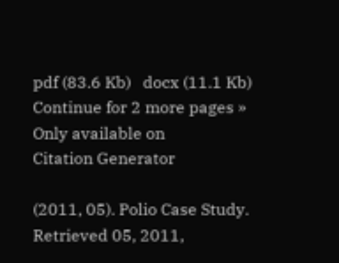pdf (83.6 Kb)   docx (11.1 Kb)
Continue for 2 more pages »
Only available on
Citation Generator

(2011, 05). Polio Case Study. Retrieved 05, 2011,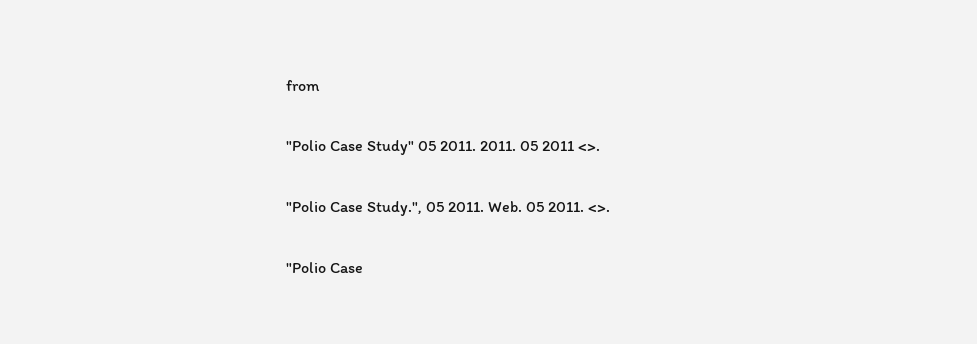from

"Polio Case Study" 05 2011. 2011. 05 2011 <>.

"Polio Case Study.", 05 2011. Web. 05 2011. <>.

"Polio Case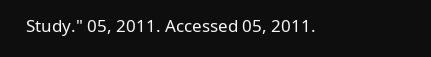Study." 05, 2011. Accessed 05, 2011.